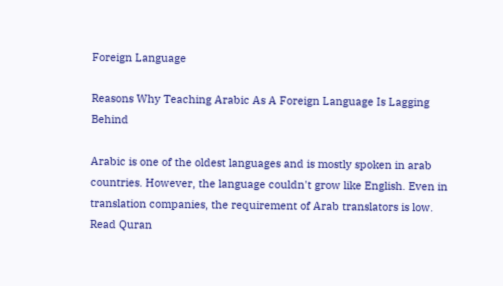Foreign Language

Reasons Why Teaching Arabic As A Foreign Language Is Lagging Behind

Arabic is one of the oldest languages and is mostly spoken in arab countries. However, the language couldn't grow like English. Even in translation companies, the requirement of Arab translators is low.
Read Quran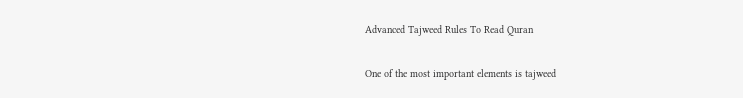Advanced Tajweed Rules To Read Quran

One of the most important elements is tajweed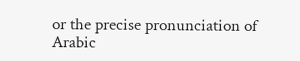or the precise pronunciation of Arabic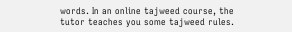words. In an online tajweed course, the tutor teaches you some tajweed rules.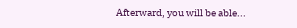Afterward, you will be able...